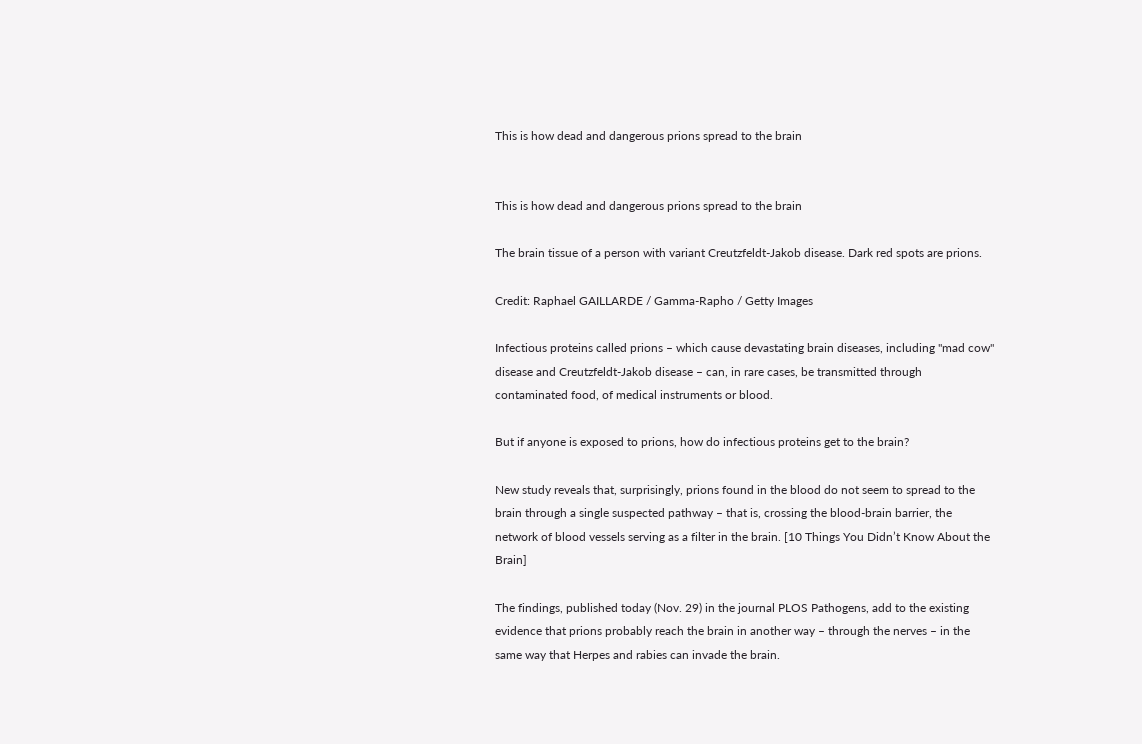This is how dead and dangerous prions spread to the brain


This is how dead and dangerous prions spread to the brain

The brain tissue of a person with variant Creutzfeldt-Jakob disease. Dark red spots are prions.

Credit: Raphael GAILLARDE / Gamma-Rapho / Getty Images

Infectious proteins called prions – which cause devastating brain diseases, including "mad cow" disease and Creutzfeldt-Jakob disease – can, in rare cases, be transmitted through contaminated food, of medical instruments or blood.

But if anyone is exposed to prions, how do infectious proteins get to the brain?

New study reveals that, surprisingly, prions found in the blood do not seem to spread to the brain through a single suspected pathway – that is, crossing the blood-brain barrier, the network of blood vessels serving as a filter in the brain. [10 Things You Didn’t Know About the Brain]

The findings, published today (Nov. 29) in the journal PLOS Pathogens, add to the existing evidence that prions probably reach the brain in another way – through the nerves – in the same way that Herpes and rabies can invade the brain.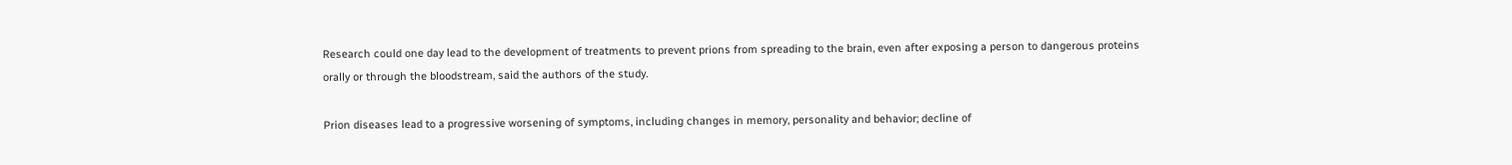Research could one day lead to the development of treatments to prevent prions from spreading to the brain, even after exposing a person to dangerous proteins orally or through the bloodstream, said the authors of the study.

Prion diseases lead to a progressive worsening of symptoms, including changes in memory, personality and behavior; decline of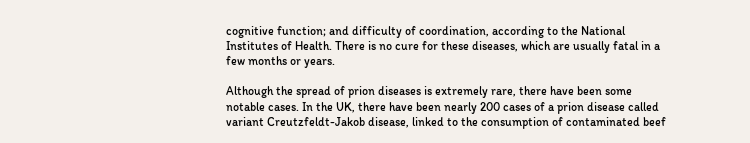cognitive function; and difficulty of coordination, according to the National Institutes of Health. There is no cure for these diseases, which are usually fatal in a few months or years.

Although the spread of prion diseases is extremely rare, there have been some notable cases. In the UK, there have been nearly 200 cases of a prion disease called variant Creutzfeldt-Jakob disease, linked to the consumption of contaminated beef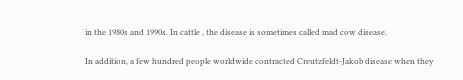in the 1980s and 1990s. In cattle , the disease is sometimes called mad cow disease.

In addition, a few hundred people worldwide contracted Creutzfeldt-Jakob disease when they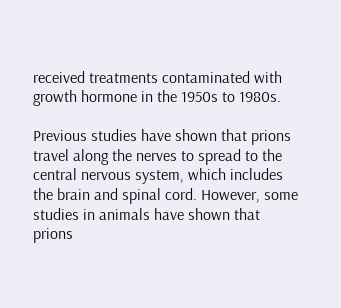received treatments contaminated with growth hormone in the 1950s to 1980s.

Previous studies have shown that prions travel along the nerves to spread to the central nervous system, which includes the brain and spinal cord. However, some studies in animals have shown that prions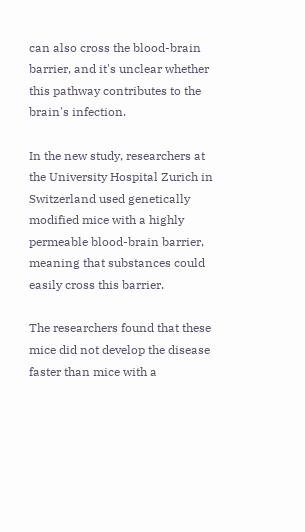can also cross the blood-brain barrier, and it's unclear whether this pathway contributes to the brain's infection.

In the new study, researchers at the University Hospital Zurich in Switzerland used genetically modified mice with a highly permeable blood-brain barrier, meaning that substances could easily cross this barrier.

The researchers found that these mice did not develop the disease faster than mice with a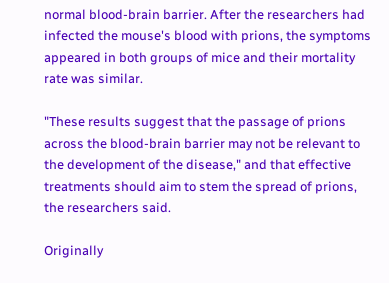normal blood-brain barrier. After the researchers had infected the mouse's blood with prions, the symptoms appeared in both groups of mice and their mortality rate was similar.

"These results suggest that the passage of prions across the blood-brain barrier may not be relevant to the development of the disease," and that effective treatments should aim to stem the spread of prions, the researchers said.

Originally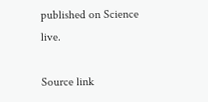published on Science live.

Source link